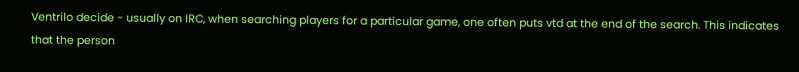Ventrilo decide - usually on IRC, when searching players for a particular game, one often puts vtd at the end of the search. This indicates that the person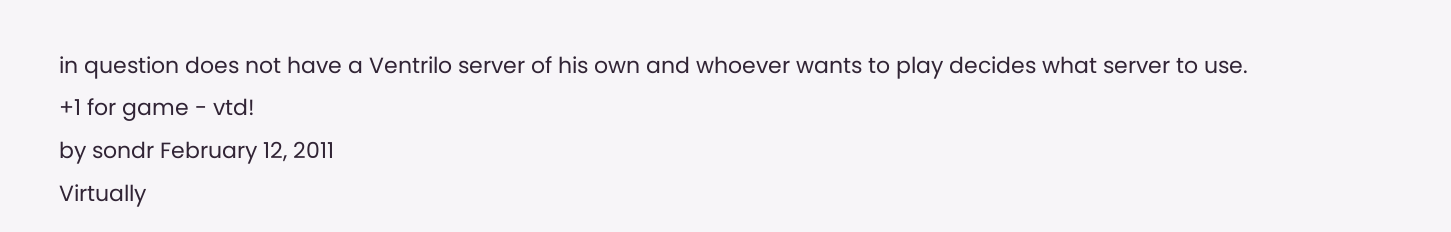in question does not have a Ventrilo server of his own and whoever wants to play decides what server to use.
+1 for game - vtd!
by sondr February 12, 2011
Virtually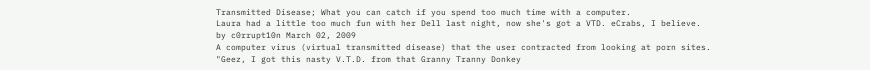Transmitted Disease; What you can catch if you spend too much time with a computer.
Laura had a little too much fun with her Dell last night, now she's got a VTD. eCrabs, I believe.
by c0rrupt10n March 02, 2009
A computer virus (virtual transmitted disease) that the user contracted from looking at porn sites.
"Geez, I got this nasty V.T.D. from that Granny Tranny Donkey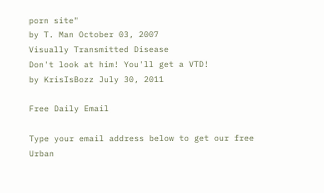porn site"
by T. Man October 03, 2007
Visually Transmitted Disease
Don't look at him! You'll get a VTD!
by KrisIsBozz July 30, 2011

Free Daily Email

Type your email address below to get our free Urban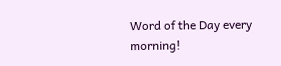Word of the Day every morning!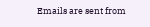Emails are sent from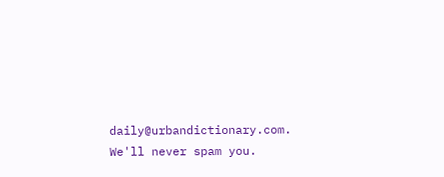daily@urbandictionary.com. We'll never spam you.